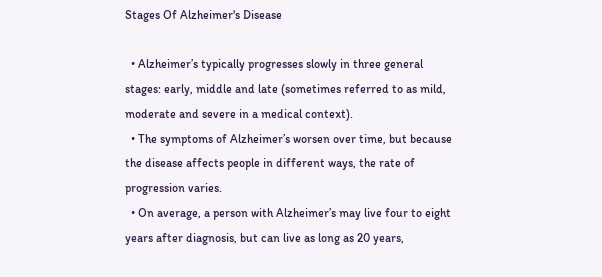Stages Of Alzheimer's Disease

  • Alzheimer’s typically progresses slowly in three general stages: early, middle and late (sometimes referred to as mild, moderate and severe in a medical context).
  • The symptoms of Alzheimer’s worsen over time, but because the disease affects people in different ways, the rate of progression varies.
  • On average, a person with Alzheimer’s may live four to eight years after diagnosis, but can live as long as 20 years,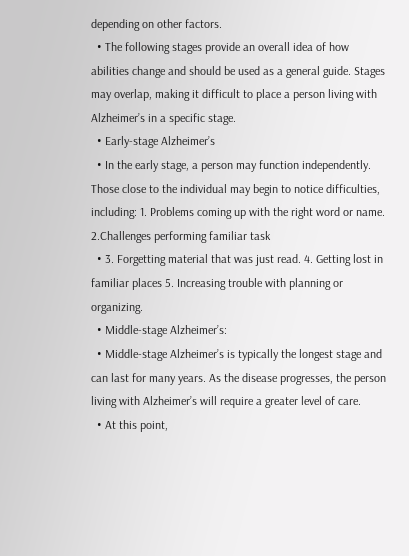depending on other factors.
  • The following stages provide an overall idea of how abilities change and should be used as a general guide. Stages may overlap, making it difficult to place a person living with Alzheimer’s in a specific stage.
  • Early-stage Alzheimer’s
  • In the early stage, a person may function independently. Those close to the individual may begin to notice difficulties, including: 1. Problems coming up with the right word or name. 2.Challenges performing familiar task
  • 3. Forgetting material that was just read. 4. Getting lost in familiar places 5. Increasing trouble with planning or organizing.
  • Middle-stage Alzheimer’s:
  • Middle-stage Alzheimer’s is typically the longest stage and can last for many years. As the disease progresses, the person living with Alzheimer’s will require a greater level of care.
  • At this point,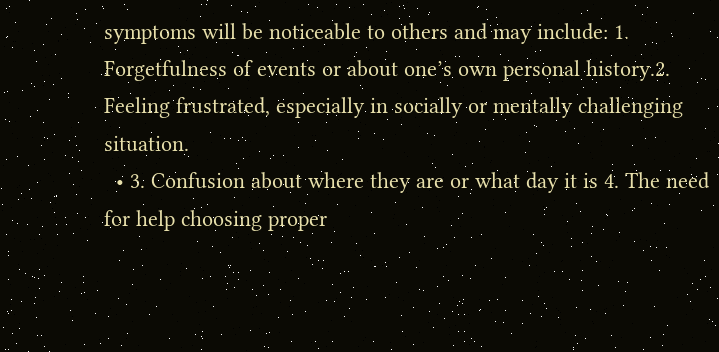symptoms will be noticeable to others and may include: 1. Forgetfulness of events or about one’s own personal history.2. Feeling frustrated, especially in socially or mentally challenging situation.
  • 3. Confusion about where they are or what day it is 4. The need for help choosing proper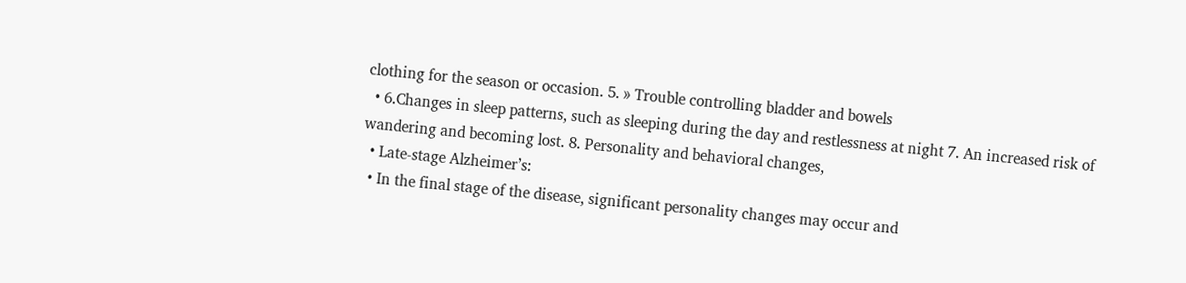clothing for the season or occasion. 5. » Trouble controlling bladder and bowels
  • 6.Changes in sleep patterns, such as sleeping during the day and restlessness at night 7. An increased risk of wandering and becoming lost. 8. Personality and behavioral changes,
  • Late-stage Alzheimer’s:
  • In the final stage of the disease, significant personality changes may occur and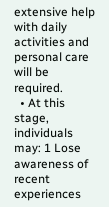extensive help with daily activities and personal care will be required.
  • At this stage, individuals may: 1 Lose awareness of recent experiences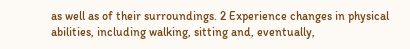as well as of their surroundings. 2 Experience changes in physical abilities, including walking, sitting and, eventually,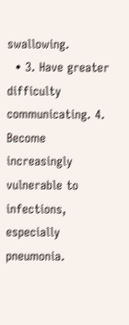swallowing.
  • 3. Have greater difficulty communicating. 4. Become increasingly vulnerable to infections, especially pneumonia.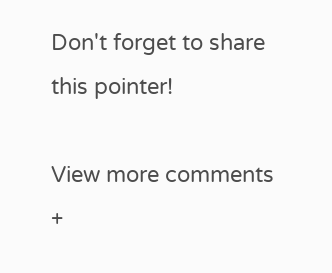Don't forget to share this pointer!

View more comments +